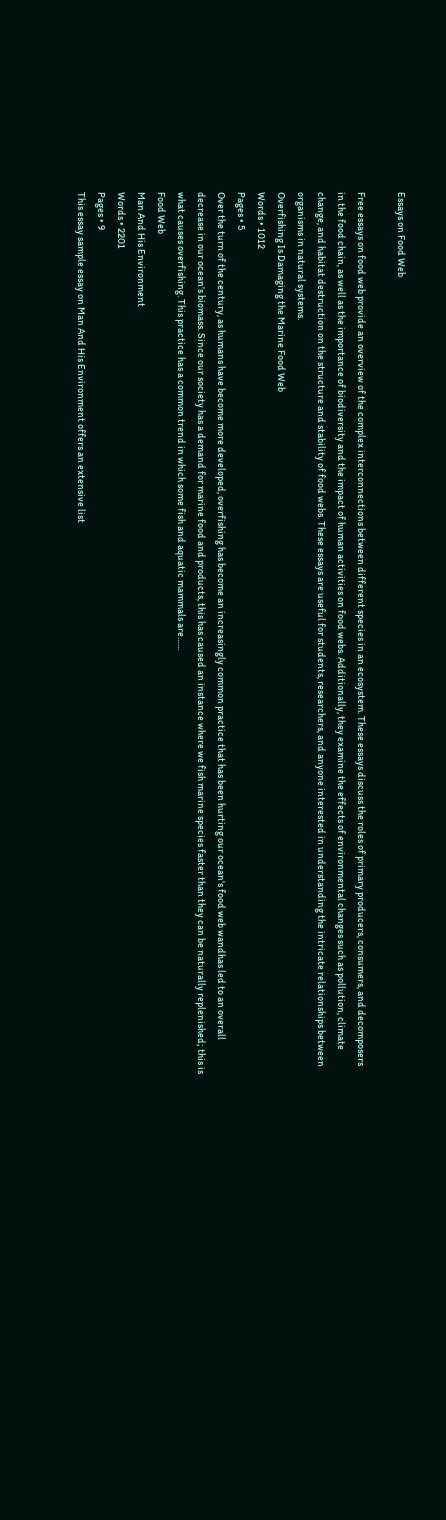Essays on Food Web

Free essays on food web provide an overview of the complex interconnections between different species in an ecosystem. These essays discuss the roles of primary producers, consumers, and decomposers in the food chain, as well as the importance of biodiversity and the impact of human activities on food webs. Additionally, they examine the effects of environmental changes such as pollution, climate change, and habitat destruction on the structure and stability of food webs. These essays are useful for students, researchers, and anyone interested in understanding the intricate relationships between organisms in natural systems.
Overfishing Is Damaging the Marine Food Web
Words • 1012
Pages • 5
Over the turn of the century, as humans have become more developed, overfishing has become an increasingly common practice that has been hurting our ocean's food web wandhas led to an overall decrease in our ocean's biomass. Since our society has a demand for marine food and products, this has caused an instance where we fish marine species faster than they can be naturally replenished; this is what causes overfishing. This practice has a common trend in which some fish and aquatic mammals are…...
Food Web
Man And His Environment
Words • 2201
Pages • 9
This essay sample essay on Man And His Environment offers an extensive list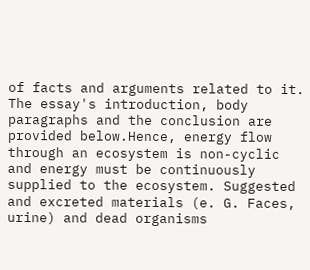of facts and arguments related to it. The essay's introduction, body paragraphs and the conclusion are provided below.Hence, energy flow through an ecosystem is non-cyclic and energy must be continuously supplied to the ecosystem. Suggested and excreted materials (e. G. Faces, urine) and dead organisms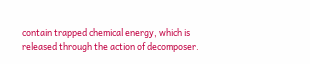contain trapped chemical energy, which is released through the action of decomposer.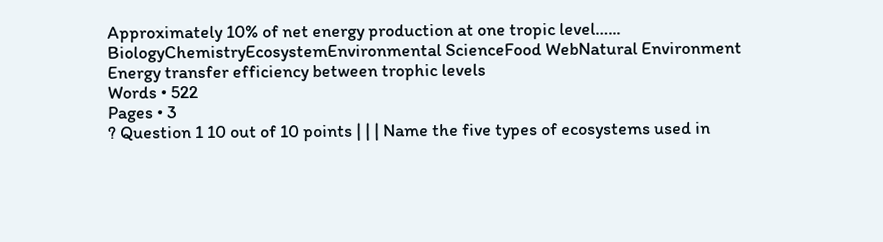Approximately 10% of net energy production at one tropic level…...
BiologyChemistryEcosystemEnvironmental ScienceFood WebNatural Environment
Energy transfer efficiency between trophic levels
Words • 522
Pages • 3
? Question 1 10 out of 10 points | | | Name the five types of ecosystems used in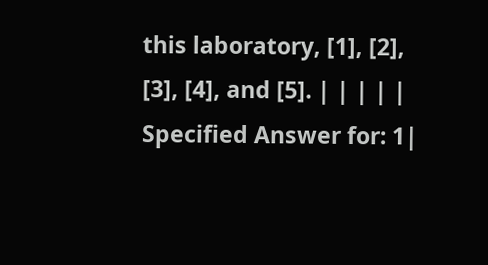this laboratory, [1], [2], [3], [4], and [5]. | | | | | Specified Answer for: 1|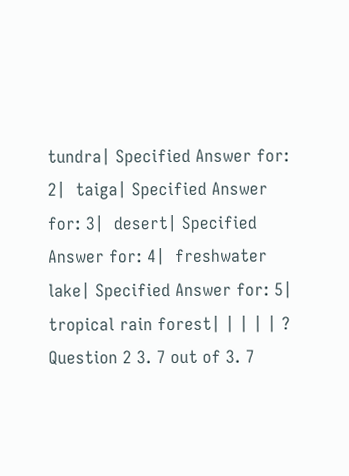tundra| Specified Answer for: 2|  taiga| Specified Answer for: 3|  desert| Specified Answer for: 4|  freshwater lake| Specified Answer for: 5|  tropical rain forest| | | | | ? Question 2 3. 7 out of 3. 7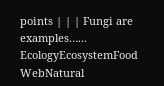points | | | Fungi are examples…...
EcologyEcosystemFood WebNatural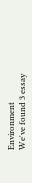Environment
We've found 3 essay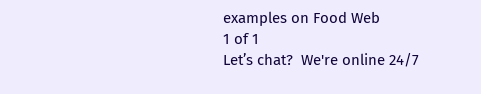examples on Food Web
1 of 1
Let’s chat?  We're online 24/7